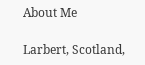About Me

Larbert, Scotland,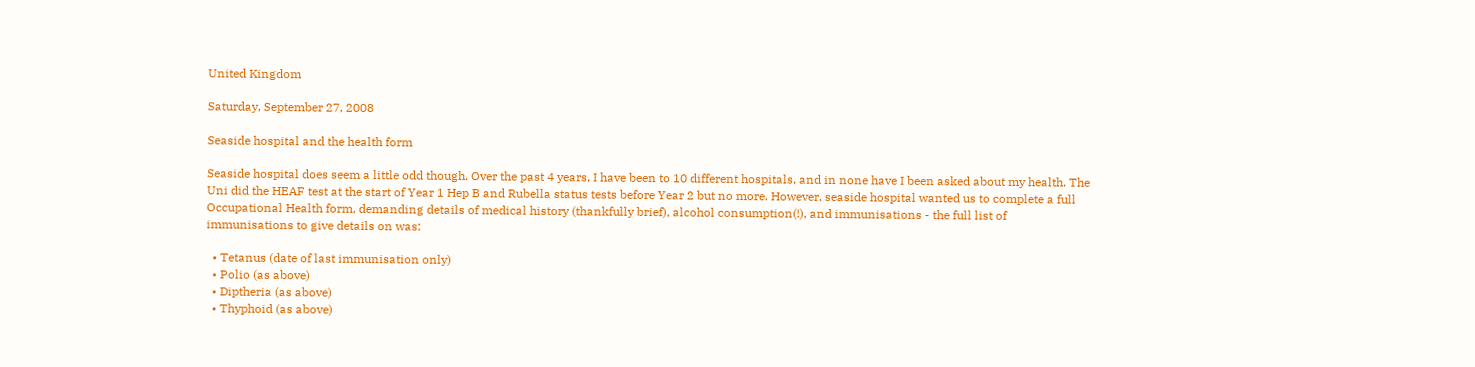United Kingdom

Saturday, September 27, 2008

Seaside hospital and the health form

Seaside hospital does seem a little odd though. Over the past 4 years, I have been to 10 different hospitals, and in none have I been asked about my health. The Uni did the HEAF test at the start of Year 1 Hep B and Rubella status tests before Year 2 but no more. However, seaside hospital wanted us to complete a full Occupational Health form, demanding details of medical history (thankfully brief), alcohol consumption(!), and immunisations - the full list of immunisations to give details on was:

  • Tetanus (date of last immunisation only)
  • Polio (as above)
  • Diptheria (as above)
  • Thyphoid (as above)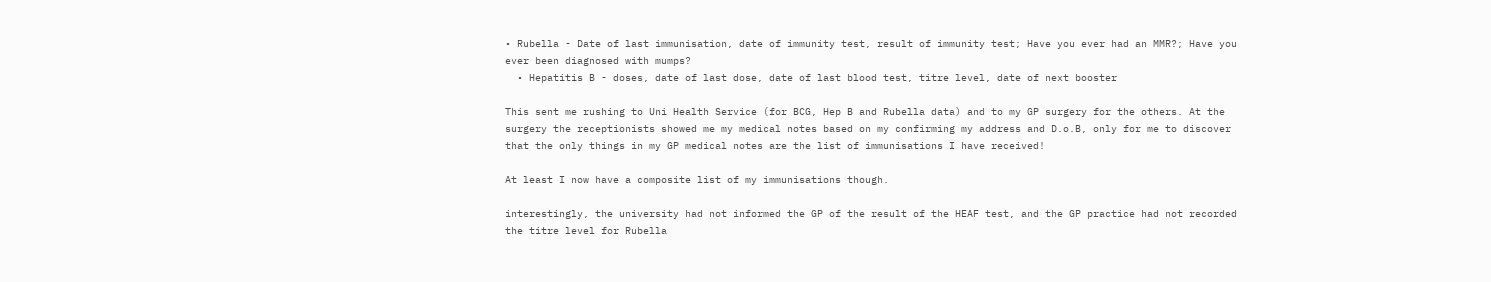• Rubella - Date of last immunisation, date of immunity test, result of immunity test; Have you ever had an MMR?; Have you ever been diagnosed with mumps?
  • Hepatitis B - doses, date of last dose, date of last blood test, titre level, date of next booster

This sent me rushing to Uni Health Service (for BCG, Hep B and Rubella data) and to my GP surgery for the others. At the surgery the receptionists showed me my medical notes based on my confirming my address and D.o.B, only for me to discover that the only things in my GP medical notes are the list of immunisations I have received!

At least I now have a composite list of my immunisations though.

interestingly, the university had not informed the GP of the result of the HEAF test, and the GP practice had not recorded the titre level for Rubella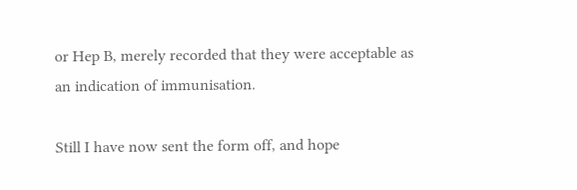or Hep B, merely recorded that they were acceptable as an indication of immunisation.

Still I have now sent the form off, and hope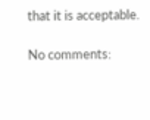that it is acceptable.

No comments: